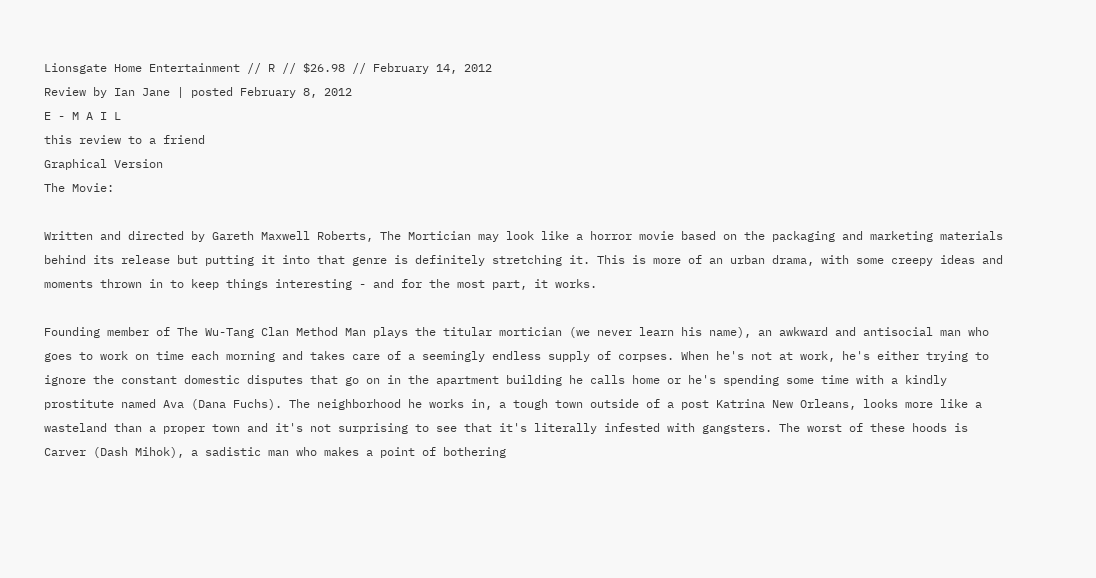Lionsgate Home Entertainment // R // $26.98 // February 14, 2012
Review by Ian Jane | posted February 8, 2012
E - M A I L
this review to a friend
Graphical Version
The Movie:

Written and directed by Gareth Maxwell Roberts, The Mortician may look like a horror movie based on the packaging and marketing materials behind its release but putting it into that genre is definitely stretching it. This is more of an urban drama, with some creepy ideas and moments thrown in to keep things interesting - and for the most part, it works.

Founding member of The Wu-Tang Clan Method Man plays the titular mortician (we never learn his name), an awkward and antisocial man who goes to work on time each morning and takes care of a seemingly endless supply of corpses. When he's not at work, he's either trying to ignore the constant domestic disputes that go on in the apartment building he calls home or he's spending some time with a kindly prostitute named Ava (Dana Fuchs). The neighborhood he works in, a tough town outside of a post Katrina New Orleans, looks more like a wasteland than a proper town and it's not surprising to see that it's literally infested with gangsters. The worst of these hoods is Carver (Dash Mihok), a sadistic man who makes a point of bothering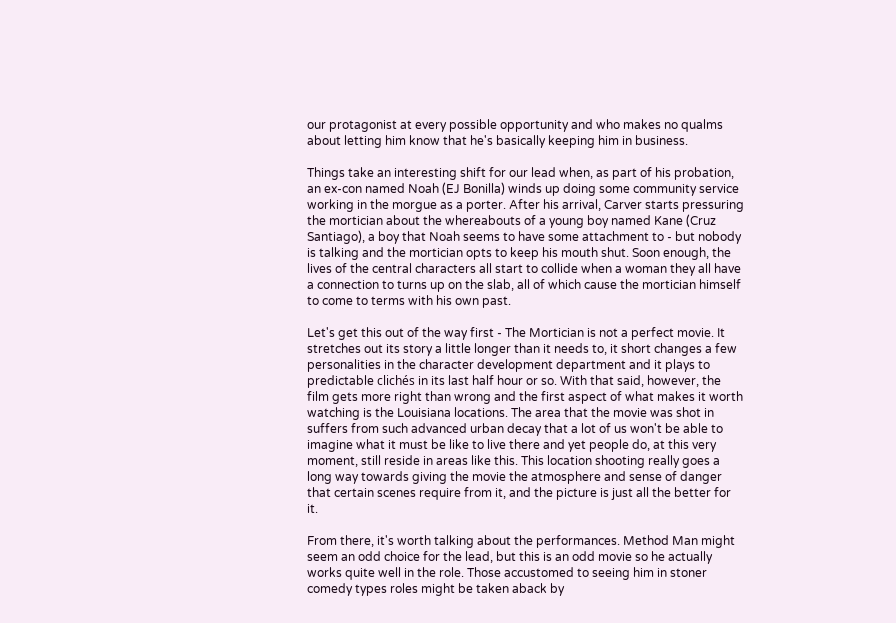our protagonist at every possible opportunity and who makes no qualms about letting him know that he's basically keeping him in business.

Things take an interesting shift for our lead when, as part of his probation, an ex-con named Noah (EJ Bonilla) winds up doing some community service working in the morgue as a porter. After his arrival, Carver starts pressuring the mortician about the whereabouts of a young boy named Kane (Cruz Santiago), a boy that Noah seems to have some attachment to - but nobody is talking and the mortician opts to keep his mouth shut. Soon enough, the lives of the central characters all start to collide when a woman they all have a connection to turns up on the slab, all of which cause the mortician himself to come to terms with his own past.

Let's get this out of the way first - The Mortician is not a perfect movie. It stretches out its story a little longer than it needs to, it short changes a few personalities in the character development department and it plays to predictable clichés in its last half hour or so. With that said, however, the film gets more right than wrong and the first aspect of what makes it worth watching is the Louisiana locations. The area that the movie was shot in suffers from such advanced urban decay that a lot of us won't be able to imagine what it must be like to live there and yet people do, at this very moment, still reside in areas like this. This location shooting really goes a long way towards giving the movie the atmosphere and sense of danger that certain scenes require from it, and the picture is just all the better for it.

From there, it's worth talking about the performances. Method Man might seem an odd choice for the lead, but this is an odd movie so he actually works quite well in the role. Those accustomed to seeing him in stoner comedy types roles might be taken aback by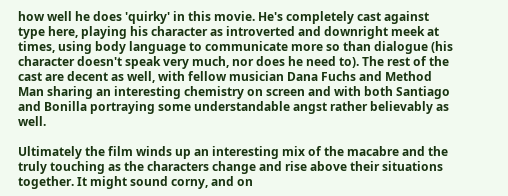how well he does 'quirky' in this movie. He's completely cast against type here, playing his character as introverted and downright meek at times, using body language to communicate more so than dialogue (his character doesn't speak very much, nor does he need to). The rest of the cast are decent as well, with fellow musician Dana Fuchs and Method Man sharing an interesting chemistry on screen and with both Santiago and Bonilla portraying some understandable angst rather believably as well.

Ultimately the film winds up an interesting mix of the macabre and the truly touching as the characters change and rise above their situations together. It might sound corny, and on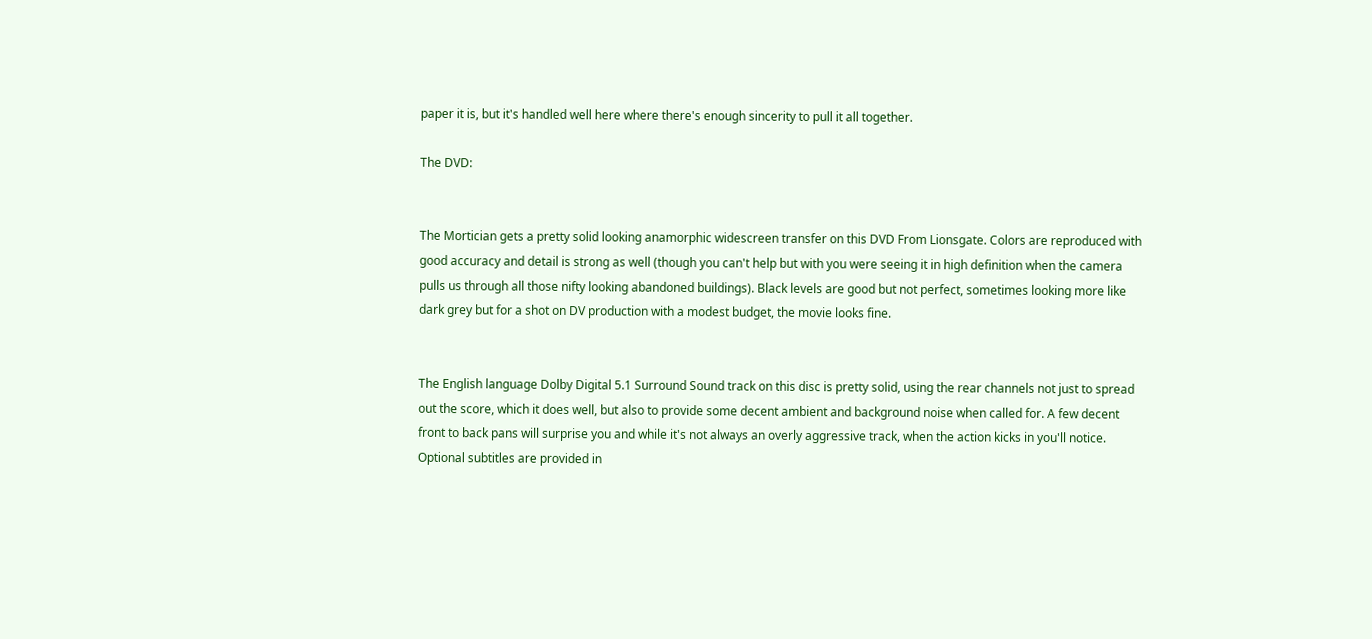paper it is, but it's handled well here where there's enough sincerity to pull it all together.

The DVD:


The Mortician gets a pretty solid looking anamorphic widescreen transfer on this DVD From Lionsgate. Colors are reproduced with good accuracy and detail is strong as well (though you can't help but with you were seeing it in high definition when the camera pulls us through all those nifty looking abandoned buildings). Black levels are good but not perfect, sometimes looking more like dark grey but for a shot on DV production with a modest budget, the movie looks fine.


The English language Dolby Digital 5.1 Surround Sound track on this disc is pretty solid, using the rear channels not just to spread out the score, which it does well, but also to provide some decent ambient and background noise when called for. A few decent front to back pans will surprise you and while it's not always an overly aggressive track, when the action kicks in you'll notice. Optional subtitles are provided in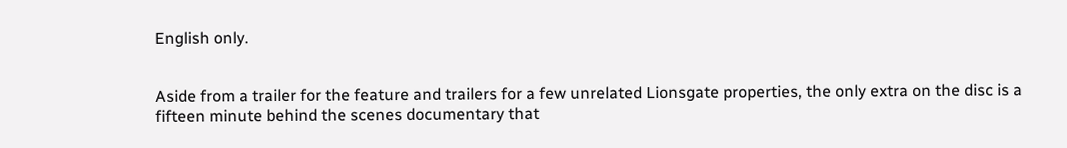English only.


Aside from a trailer for the feature and trailers for a few unrelated Lionsgate properties, the only extra on the disc is a fifteen minute behind the scenes documentary that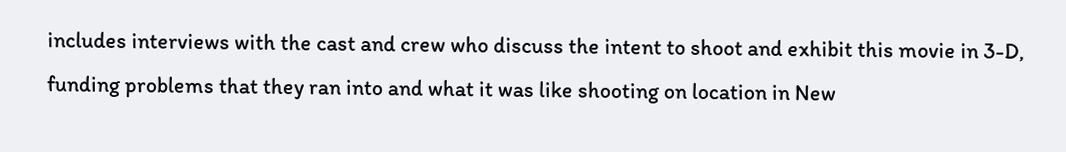includes interviews with the cast and crew who discuss the intent to shoot and exhibit this movie in 3-D, funding problems that they ran into and what it was like shooting on location in New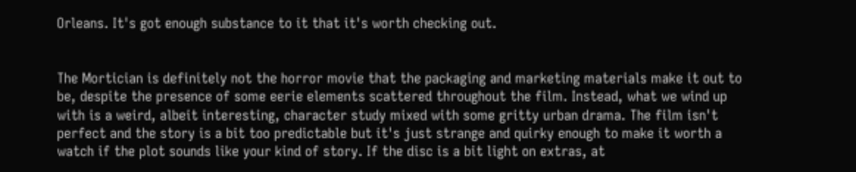Orleans. It's got enough substance to it that it's worth checking out.


The Mortician is definitely not the horror movie that the packaging and marketing materials make it out to be, despite the presence of some eerie elements scattered throughout the film. Instead, what we wind up with is a weird, albeit interesting, character study mixed with some gritty urban drama. The film isn't perfect and the story is a bit too predictable but it's just strange and quirky enough to make it worth a watch if the plot sounds like your kind of story. If the disc is a bit light on extras, at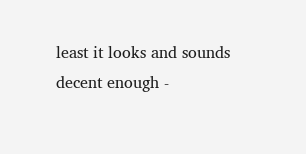least it looks and sounds decent enough -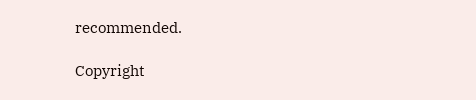recommended.

Copyright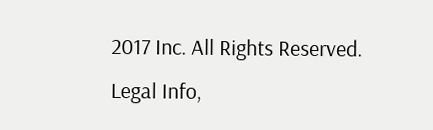2017 Inc. All Rights Reserved. Legal Info,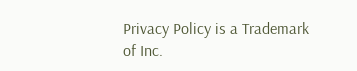Privacy Policy is a Trademark of Inc.